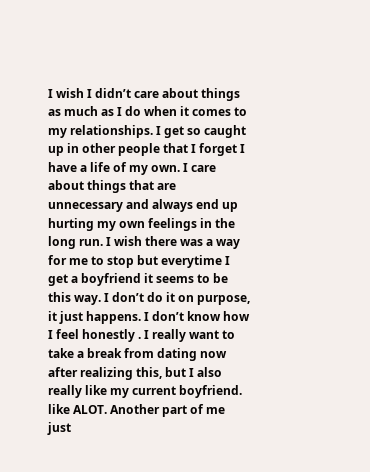I wish I didn’t care about things as much as I do when it comes to my relationships. I get so caught up in other people that I forget I have a life of my own. I care about things that are unnecessary and always end up hurting my own feelings in the long run. I wish there was a way for me to stop but everytime I get a boyfriend it seems to be this way. I don’t do it on purpose, it just happens. I don’t know how I feel honestly . I really want to take a break from dating now after realizing this, but I also really like my current boyfriend. like ALOT. Another part of me just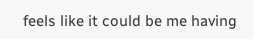feels like it could be me having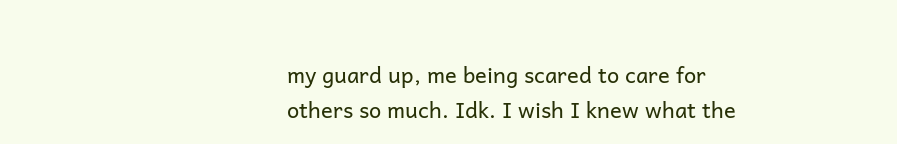my guard up, me being scared to care for others so much. Idk. I wish I knew what the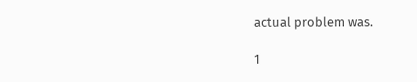actual problem was.

1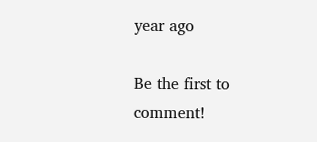year ago

Be the first to comment!